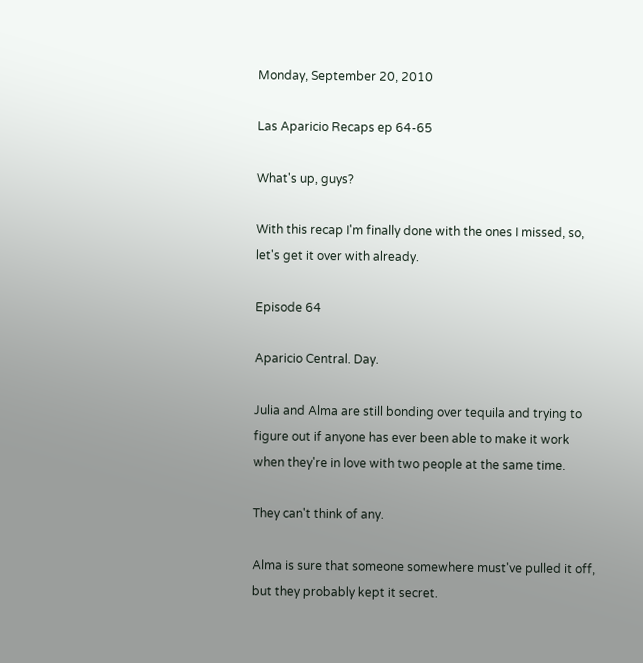Monday, September 20, 2010

Las Aparicio Recaps ep 64-65

What's up, guys?

With this recap I'm finally done with the ones I missed, so, let's get it over with already.

Episode 64

Aparicio Central. Day.

Julia and Alma are still bonding over tequila and trying to figure out if anyone has ever been able to make it work when they're in love with two people at the same time.

They can't think of any.

Alma is sure that someone somewhere must've pulled it off, but they probably kept it secret.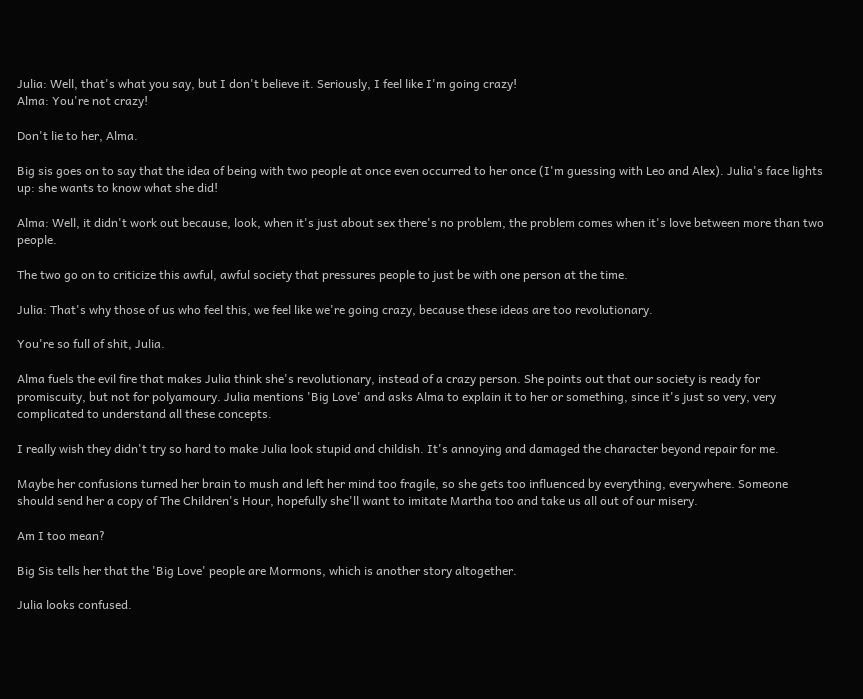Julia: Well, that's what you say, but I don't believe it. Seriously, I feel like I'm going crazy!
Alma: You're not crazy!

Don't lie to her, Alma.

Big sis goes on to say that the idea of being with two people at once even occurred to her once (I'm guessing with Leo and Alex). Julia's face lights up: she wants to know what she did!

Alma: Well, it didn't work out because, look, when it's just about sex there's no problem, the problem comes when it's love between more than two people.

The two go on to criticize this awful, awful society that pressures people to just be with one person at the time.

Julia: That's why those of us who feel this, we feel like we're going crazy, because these ideas are too revolutionary.

You're so full of shit, Julia.

Alma fuels the evil fire that makes Julia think she's revolutionary, instead of a crazy person. She points out that our society is ready for promiscuity, but not for polyamoury. Julia mentions 'Big Love' and asks Alma to explain it to her or something, since it's just so very, very complicated to understand all these concepts.

I really wish they didn't try so hard to make Julia look stupid and childish. It's annoying and damaged the character beyond repair for me.

Maybe her confusions turned her brain to mush and left her mind too fragile, so she gets too influenced by everything, everywhere. Someone should send her a copy of The Children's Hour, hopefully she'll want to imitate Martha too and take us all out of our misery.

Am I too mean?

Big Sis tells her that the 'Big Love' people are Mormons, which is another story altogether.

Julia looks confused.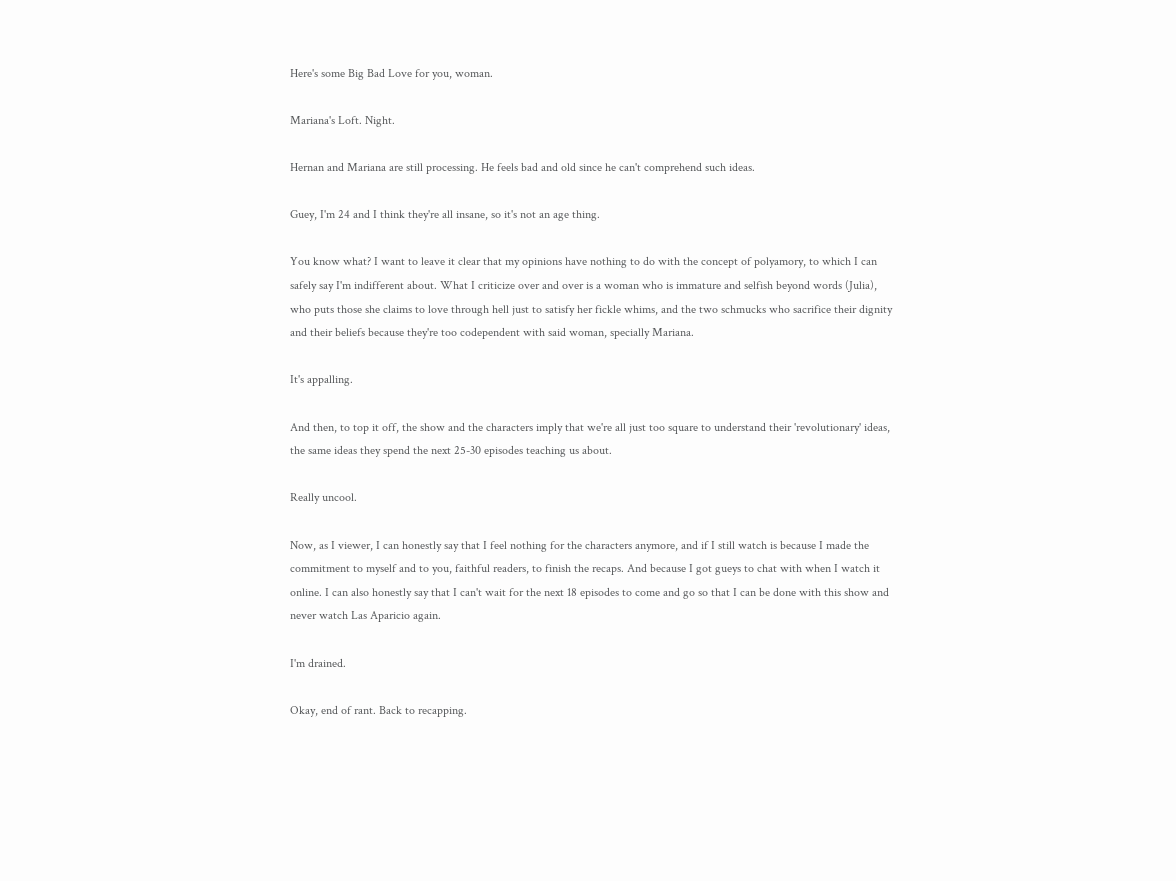Here's some Big Bad Love for you, woman.

Mariana's Loft. Night.

Hernan and Mariana are still processing. He feels bad and old since he can't comprehend such ideas.

Guey, I'm 24 and I think they're all insane, so it's not an age thing.

You know what? I want to leave it clear that my opinions have nothing to do with the concept of polyamory, to which I can safely say I'm indifferent about. What I criticize over and over is a woman who is immature and selfish beyond words (Julia), who puts those she claims to love through hell just to satisfy her fickle whims, and the two schmucks who sacrifice their dignity and their beliefs because they're too codependent with said woman, specially Mariana.

It's appalling.

And then, to top it off, the show and the characters imply that we're all just too square to understand their 'revolutionary' ideas, the same ideas they spend the next 25-30 episodes teaching us about.

Really uncool.

Now, as I viewer, I can honestly say that I feel nothing for the characters anymore, and if I still watch is because I made the commitment to myself and to you, faithful readers, to finish the recaps. And because I got gueys to chat with when I watch it online. I can also honestly say that I can't wait for the next 18 episodes to come and go so that I can be done with this show and never watch Las Aparicio again.

I'm drained.

Okay, end of rant. Back to recapping.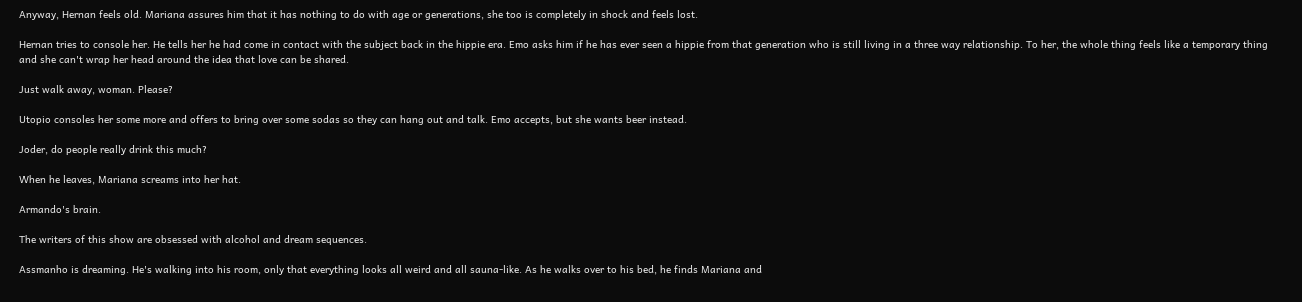Anyway, Hernan feels old. Mariana assures him that it has nothing to do with age or generations, she too is completely in shock and feels lost.

Hernan tries to console her. He tells her he had come in contact with the subject back in the hippie era. Emo asks him if he has ever seen a hippie from that generation who is still living in a three way relationship. To her, the whole thing feels like a temporary thing and she can't wrap her head around the idea that love can be shared.

Just walk away, woman. Please?

Utopio consoles her some more and offers to bring over some sodas so they can hang out and talk. Emo accepts, but she wants beer instead.

Joder, do people really drink this much?

When he leaves, Mariana screams into her hat.

Armando's brain.

The writers of this show are obsessed with alcohol and dream sequences.

Assmanho is dreaming. He's walking into his room, only that everything looks all weird and all sauna-like. As he walks over to his bed, he finds Mariana and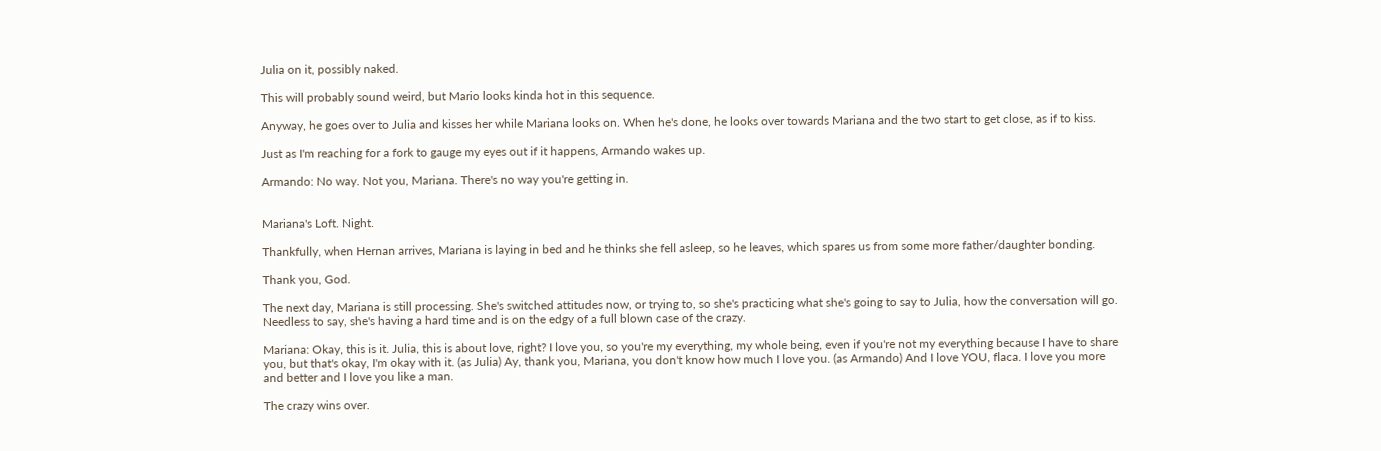Julia on it, possibly naked.

This will probably sound weird, but Mario looks kinda hot in this sequence.

Anyway, he goes over to Julia and kisses her while Mariana looks on. When he's done, he looks over towards Mariana and the two start to get close, as if to kiss.

Just as I'm reaching for a fork to gauge my eyes out if it happens, Armando wakes up.

Armando: No way. Not you, Mariana. There's no way you're getting in.


Mariana's Loft. Night.

Thankfully, when Hernan arrives, Mariana is laying in bed and he thinks she fell asleep, so he leaves, which spares us from some more father/daughter bonding.

Thank you, God.

The next day, Mariana is still processing. She's switched attitudes now, or trying to, so she's practicing what she's going to say to Julia, how the conversation will go. Needless to say, she's having a hard time and is on the edgy of a full blown case of the crazy.

Mariana: Okay, this is it. Julia, this is about love, right? I love you, so you're my everything, my whole being, even if you're not my everything because I have to share you, but that's okay, I'm okay with it. (as Julia) Ay, thank you, Mariana, you don't know how much I love you. (as Armando) And I love YOU, flaca. I love you more and better and I love you like a man.

The crazy wins over.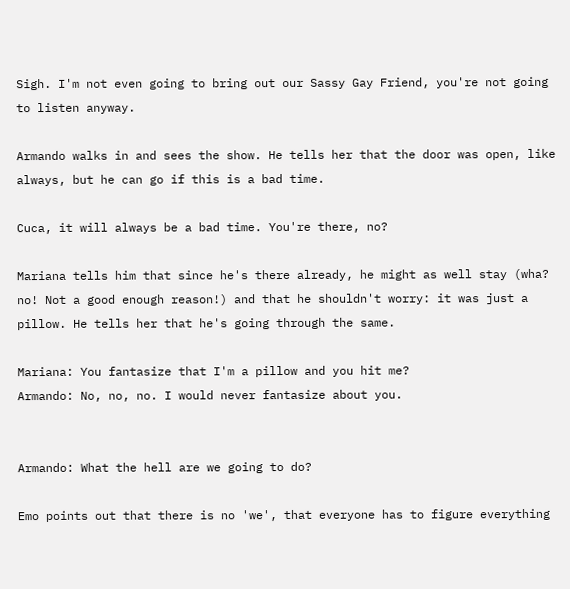Sigh. I'm not even going to bring out our Sassy Gay Friend, you're not going to listen anyway.

Armando walks in and sees the show. He tells her that the door was open, like always, but he can go if this is a bad time.

Cuca, it will always be a bad time. You're there, no?

Mariana tells him that since he's there already, he might as well stay (wha? no! Not a good enough reason!) and that he shouldn't worry: it was just a pillow. He tells her that he's going through the same.

Mariana: You fantasize that I'm a pillow and you hit me?
Armando: No, no, no. I would never fantasize about you.


Armando: What the hell are we going to do?

Emo points out that there is no 'we', that everyone has to figure everything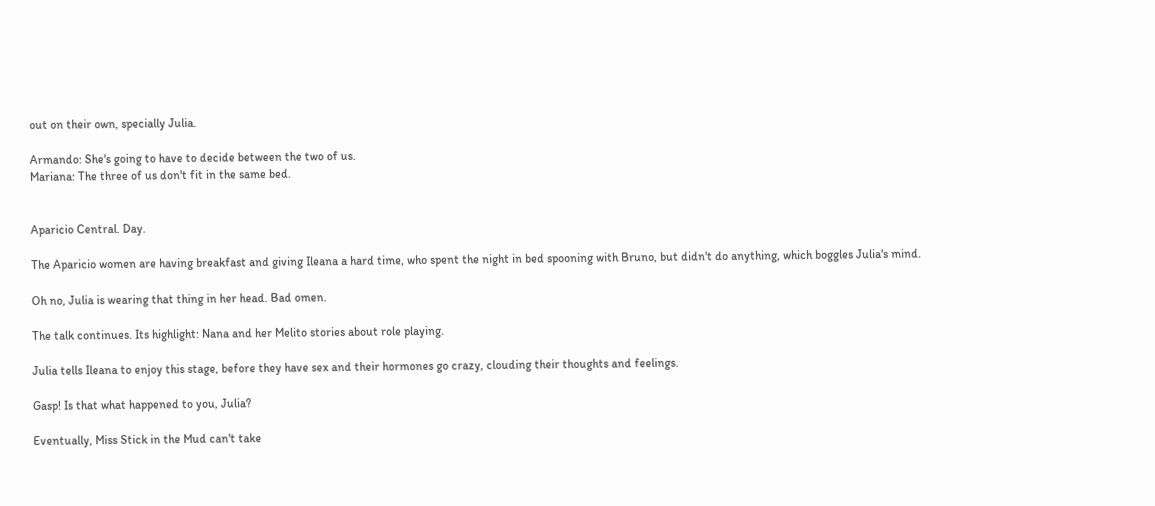out on their own, specially Julia.

Armando: She's going to have to decide between the two of us.
Mariana: The three of us don't fit in the same bed.


Aparicio Central. Day.

The Aparicio women are having breakfast and giving Ileana a hard time, who spent the night in bed spooning with Bruno, but didn't do anything, which boggles Julia's mind.

Oh no, Julia is wearing that thing in her head. Bad omen.

The talk continues. Its highlight: Nana and her Melito stories about role playing.

Julia tells Ileana to enjoy this stage, before they have sex and their hormones go crazy, clouding their thoughts and feelings.

Gasp! Is that what happened to you, Julia?

Eventually, Miss Stick in the Mud can't take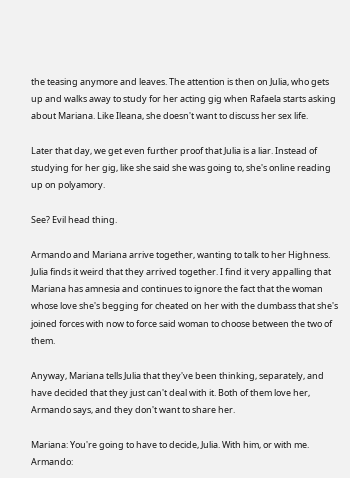the teasing anymore and leaves. The attention is then on Julia, who gets up and walks away to study for her acting gig when Rafaela starts asking about Mariana. Like Ileana, she doesn't want to discuss her sex life.

Later that day, we get even further proof that Julia is a liar. Instead of studying for her gig, like she said she was going to, she's online reading up on polyamory.

See? Evil head thing.

Armando and Mariana arrive together, wanting to talk to her Highness. Julia finds it weird that they arrived together. I find it very appalling that Mariana has amnesia and continues to ignore the fact that the woman whose love she's begging for cheated on her with the dumbass that she's joined forces with now to force said woman to choose between the two of them.

Anyway, Mariana tells Julia that they've been thinking, separately, and have decided that they just can't deal with it. Both of them love her, Armando says, and they don't want to share her.

Mariana: You're going to have to decide, Julia. With him, or with me.
Armando: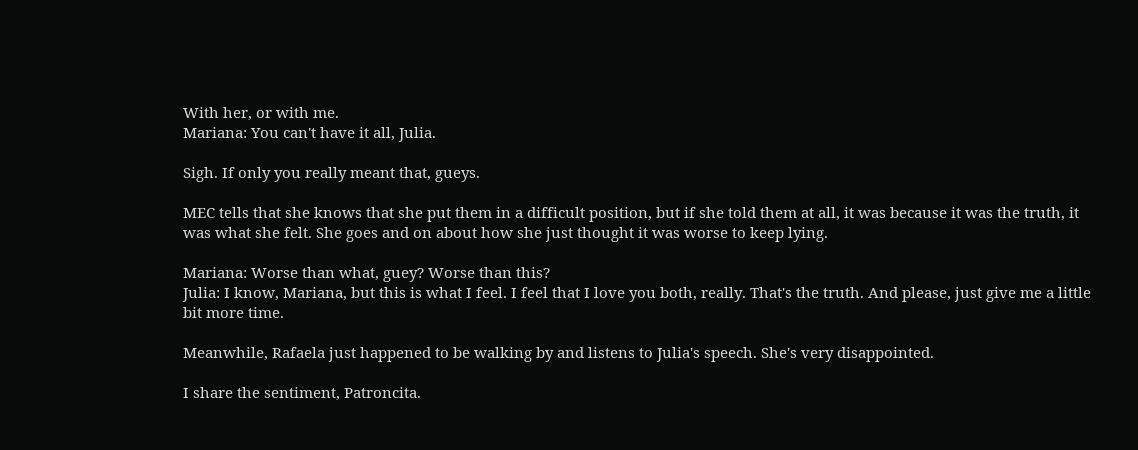With her, or with me.
Mariana: You can't have it all, Julia.

Sigh. If only you really meant that, gueys.

MEC tells that she knows that she put them in a difficult position, but if she told them at all, it was because it was the truth, it was what she felt. She goes and on about how she just thought it was worse to keep lying.

Mariana: Worse than what, guey? Worse than this?
Julia: I know, Mariana, but this is what I feel. I feel that I love you both, really. That's the truth. And please, just give me a little bit more time.

Meanwhile, Rafaela just happened to be walking by and listens to Julia's speech. She's very disappointed.

I share the sentiment, Patroncita.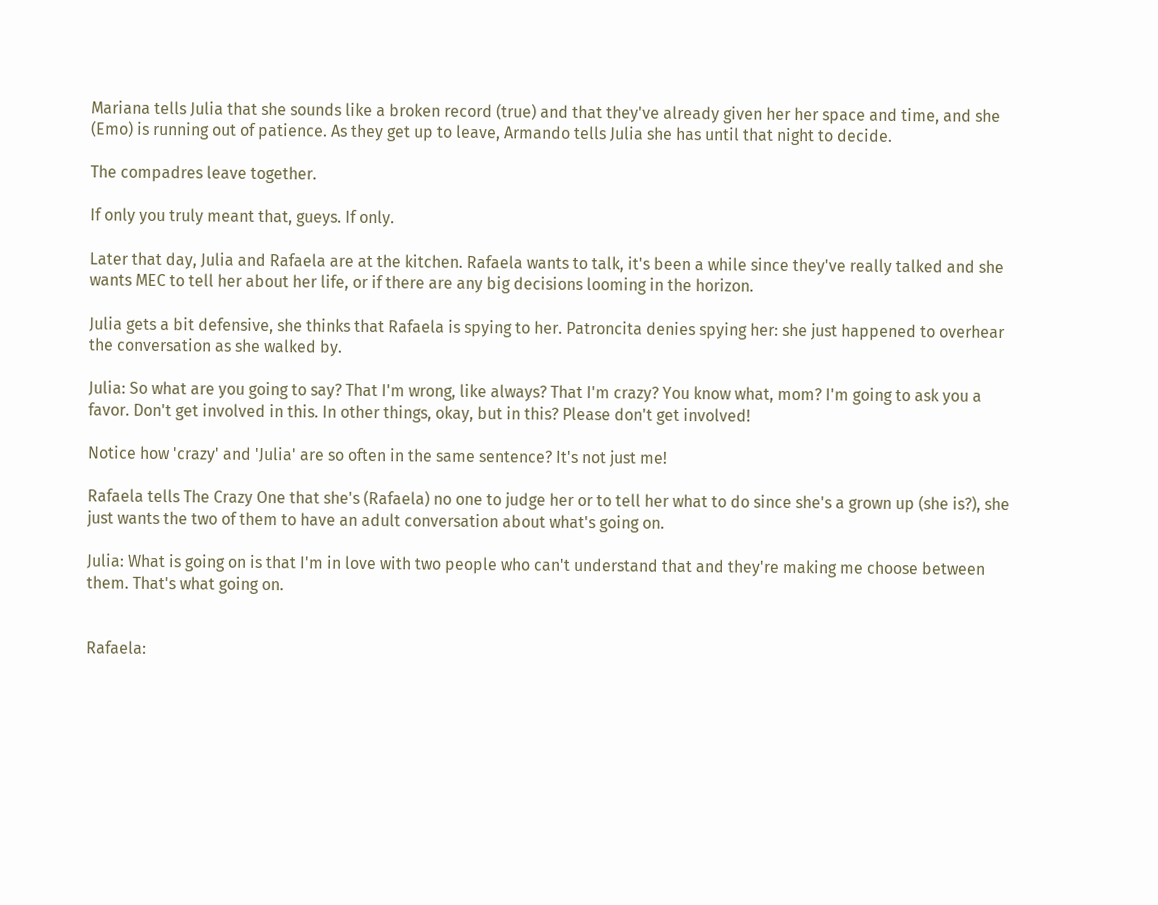Mariana tells Julia that she sounds like a broken record (true) and that they've already given her her space and time, and she (Emo) is running out of patience. As they get up to leave, Armando tells Julia she has until that night to decide.

The compadres leave together.

If only you truly meant that, gueys. If only.

Later that day, Julia and Rafaela are at the kitchen. Rafaela wants to talk, it's been a while since they've really talked and she wants MEC to tell her about her life, or if there are any big decisions looming in the horizon.

Julia gets a bit defensive, she thinks that Rafaela is spying to her. Patroncita denies spying her: she just happened to overhear the conversation as she walked by.

Julia: So what are you going to say? That I'm wrong, like always? That I'm crazy? You know what, mom? I'm going to ask you a favor. Don't get involved in this. In other things, okay, but in this? Please don't get involved!

Notice how 'crazy' and 'Julia' are so often in the same sentence? It's not just me!

Rafaela tells The Crazy One that she's (Rafaela) no one to judge her or to tell her what to do since she's a grown up (she is?), she just wants the two of them to have an adult conversation about what's going on.

Julia: What is going on is that I'm in love with two people who can't understand that and they're making me choose between them. That's what going on.


Rafaela: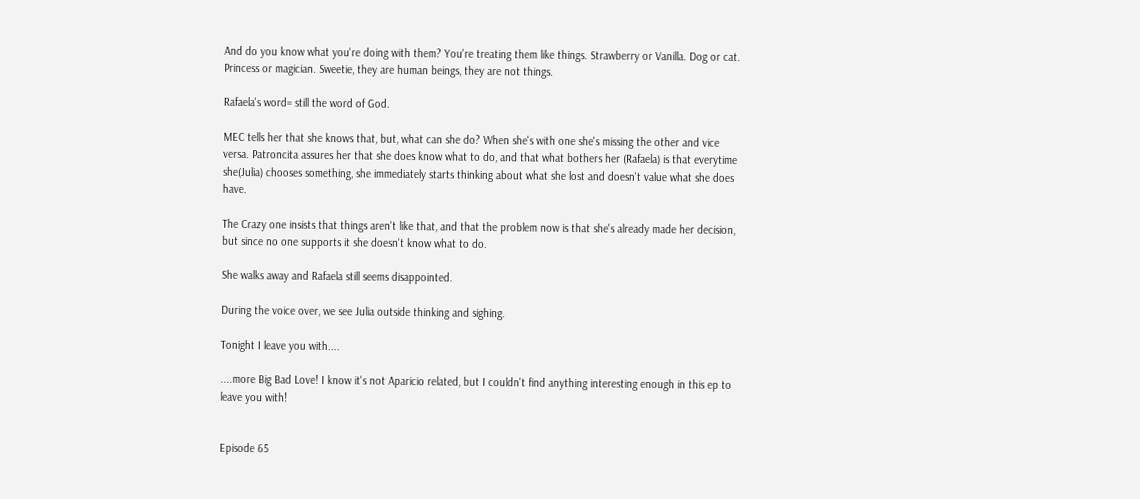And do you know what you're doing with them? You're treating them like things. Strawberry or Vanilla. Dog or cat. Princess or magician. Sweetie, they are human beings, they are not things.

Rafaela's word= still the word of God.

MEC tells her that she knows that, but, what can she do? When she's with one she's missing the other and vice versa. Patroncita assures her that she does know what to do, and that what bothers her (Rafaela) is that everytime she(Julia) chooses something, she immediately starts thinking about what she lost and doesn't value what she does have.

The Crazy one insists that things aren't like that, and that the problem now is that she's already made her decision, but since no one supports it she doesn't know what to do.

She walks away and Rafaela still seems disappointed.

During the voice over, we see Julia outside thinking and sighing.

Tonight I leave you with....

....more Big Bad Love! I know it's not Aparicio related, but I couldn't find anything interesting enough in this ep to leave you with!


Episode 65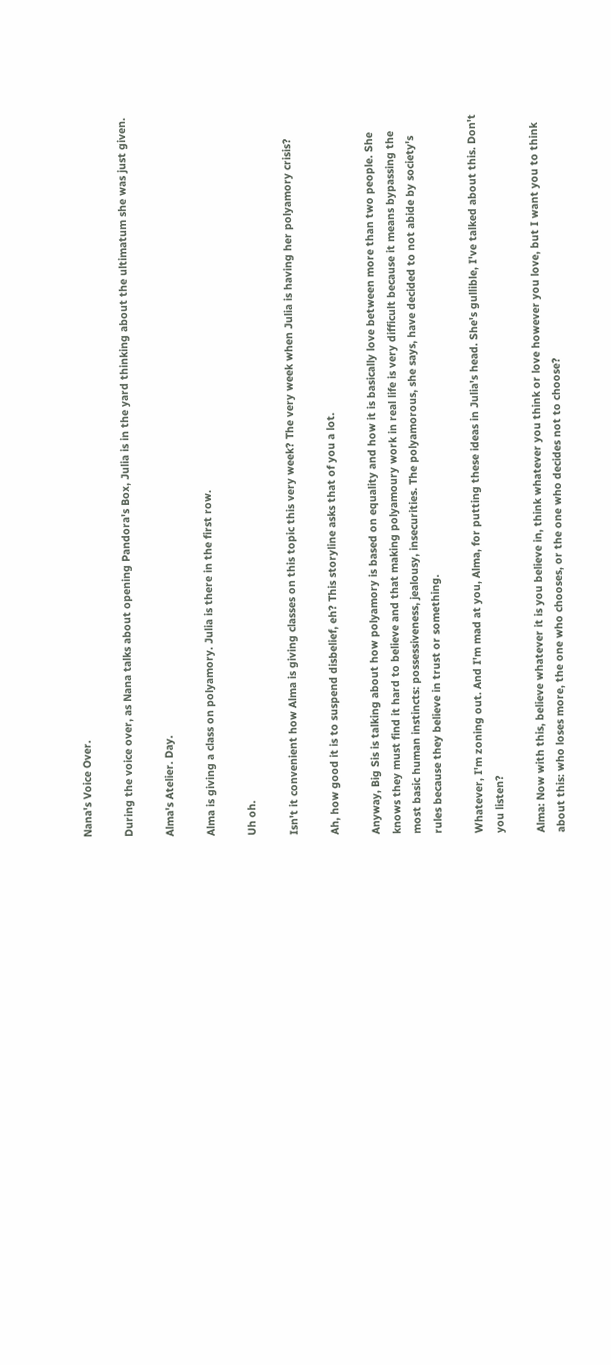Nana's Voice Over.

During the voice over, as Nana talks about opening Pandora's Box, Julia is in the yard thinking about the ultimatum she was just given.

Alma's Atelier. Day.

Alma is giving a class on polyamory. Julia is there in the first row.

Uh oh.

Isn't it convenient how Alma is giving classes on this topic this very week? The very week when Julia is having her polyamory crisis?

Ah, how good it is to suspend disbelief, eh? This storyline asks that of you a lot.

Anyway, Big Sis is talking about how polyamory is based on equality and how it is basically love between more than two people. She knows they must find it hard to believe and that making polyamoury work in real life is very difficult because it means bypassing the most basic human instincts: possessiveness, jealousy, insecurities. The polyamorous, she says, have decided to not abide by society's rules because they believe in trust or something.

Whatever, I'm zoning out. And I'm mad at you, Alma, for putting these ideas in Julia's head. She's gullible, I've talked about this. Don't you listen?

Alma: Now with this, believe whatever it is you believe in, think whatever you think or love however you love, but I want you to think about this: who loses more, the one who chooses, or the one who decides not to choose?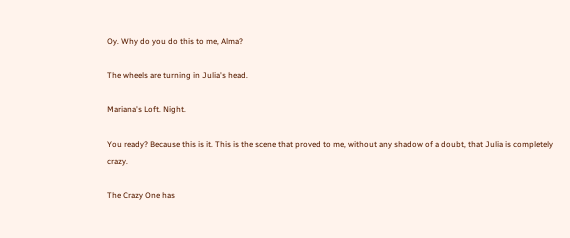Oy. Why do you do this to me, Alma?

The wheels are turning in Julia's head.

Mariana's Loft. Night.

You ready? Because this is it. This is the scene that proved to me, without any shadow of a doubt, that Julia is completely crazy.

The Crazy One has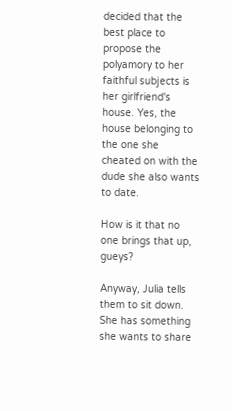decided that the best place to propose the polyamory to her faithful subjects is her girlfriend's house. Yes, the house belonging to the one she cheated on with the dude she also wants to date.

How is it that no one brings that up, gueys?

Anyway, Julia tells them to sit down. She has something she wants to share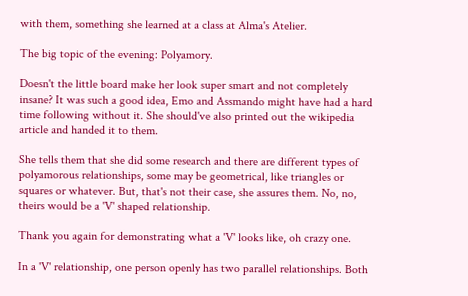with them, something she learned at a class at Alma's Atelier.

The big topic of the evening: Polyamory.

Doesn't the little board make her look super smart and not completely insane? It was such a good idea, Emo and Assmando might have had a hard time following without it. She should've also printed out the wikipedia article and handed it to them.

She tells them that she did some research and there are different types of polyamorous relationships, some may be geometrical, like triangles or squares or whatever. But, that's not their case, she assures them. No, no, theirs would be a 'V' shaped relationship.

Thank you again for demonstrating what a 'V' looks like, oh crazy one.

In a 'V' relationship, one person openly has two parallel relationships. Both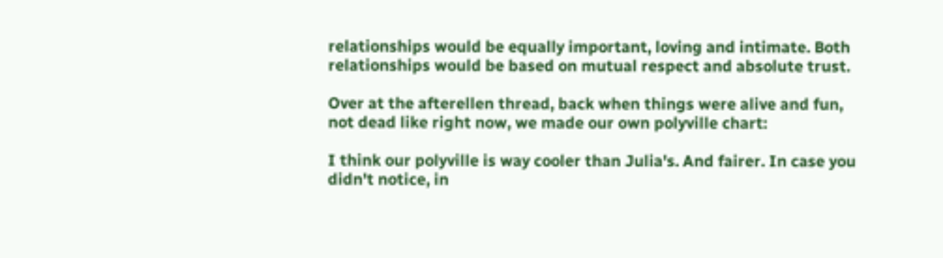relationships would be equally important, loving and intimate. Both relationships would be based on mutual respect and absolute trust.

Over at the afterellen thread, back when things were alive and fun, not dead like right now, we made our own polyville chart:

I think our polyville is way cooler than Julia's. And fairer. In case you didn't notice, in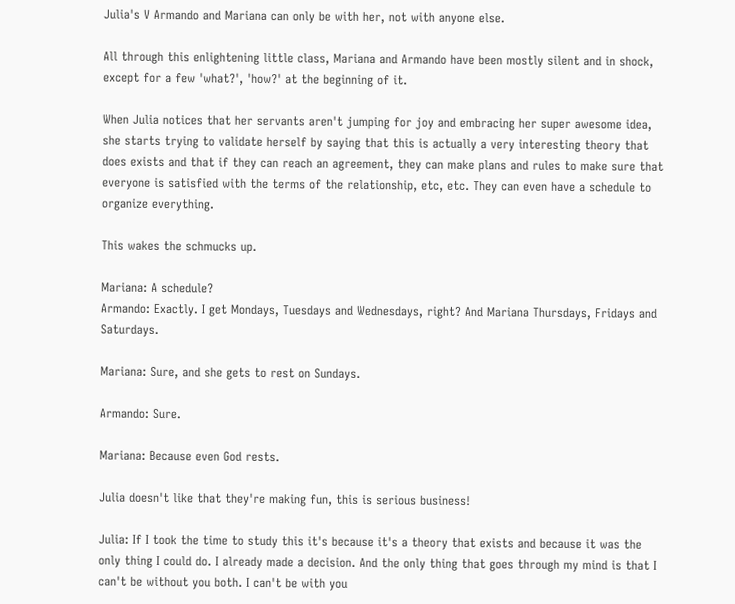Julia's V Armando and Mariana can only be with her, not with anyone else.

All through this enlightening little class, Mariana and Armando have been mostly silent and in shock, except for a few 'what?', 'how?' at the beginning of it.

When Julia notices that her servants aren't jumping for joy and embracing her super awesome idea, she starts trying to validate herself by saying that this is actually a very interesting theory that does exists and that if they can reach an agreement, they can make plans and rules to make sure that everyone is satisfied with the terms of the relationship, etc, etc. They can even have a schedule to organize everything.

This wakes the schmucks up.

Mariana: A schedule?
Armando: Exactly. I get Mondays, Tuesdays and Wednesdays, right? And Mariana Thursdays, Fridays and Saturdays.

Mariana: Sure, and she gets to rest on Sundays.

Armando: Sure.

Mariana: Because even God rests.

Julia doesn't like that they're making fun, this is serious business!

Julia: If I took the time to study this it's because it's a theory that exists and because it was the only thing I could do. I already made a decision. And the only thing that goes through my mind is that I can't be without you both. I can't be with you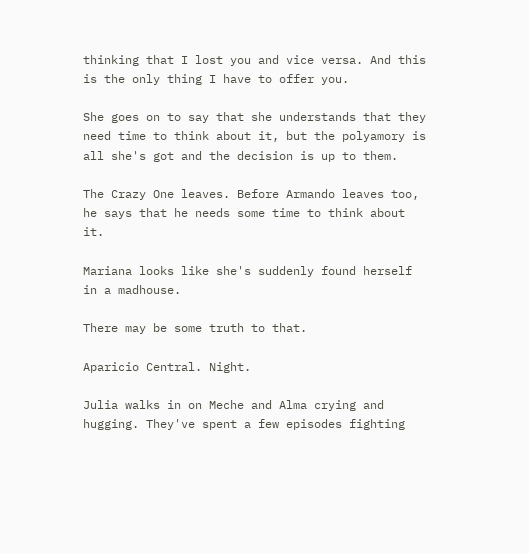thinking that I lost you and vice versa. And this is the only thing I have to offer you.

She goes on to say that she understands that they need time to think about it, but the polyamory is all she's got and the decision is up to them.

The Crazy One leaves. Before Armando leaves too, he says that he needs some time to think about it.

Mariana looks like she's suddenly found herself in a madhouse.

There may be some truth to that.

Aparicio Central. Night.

Julia walks in on Meche and Alma crying and hugging. They've spent a few episodes fighting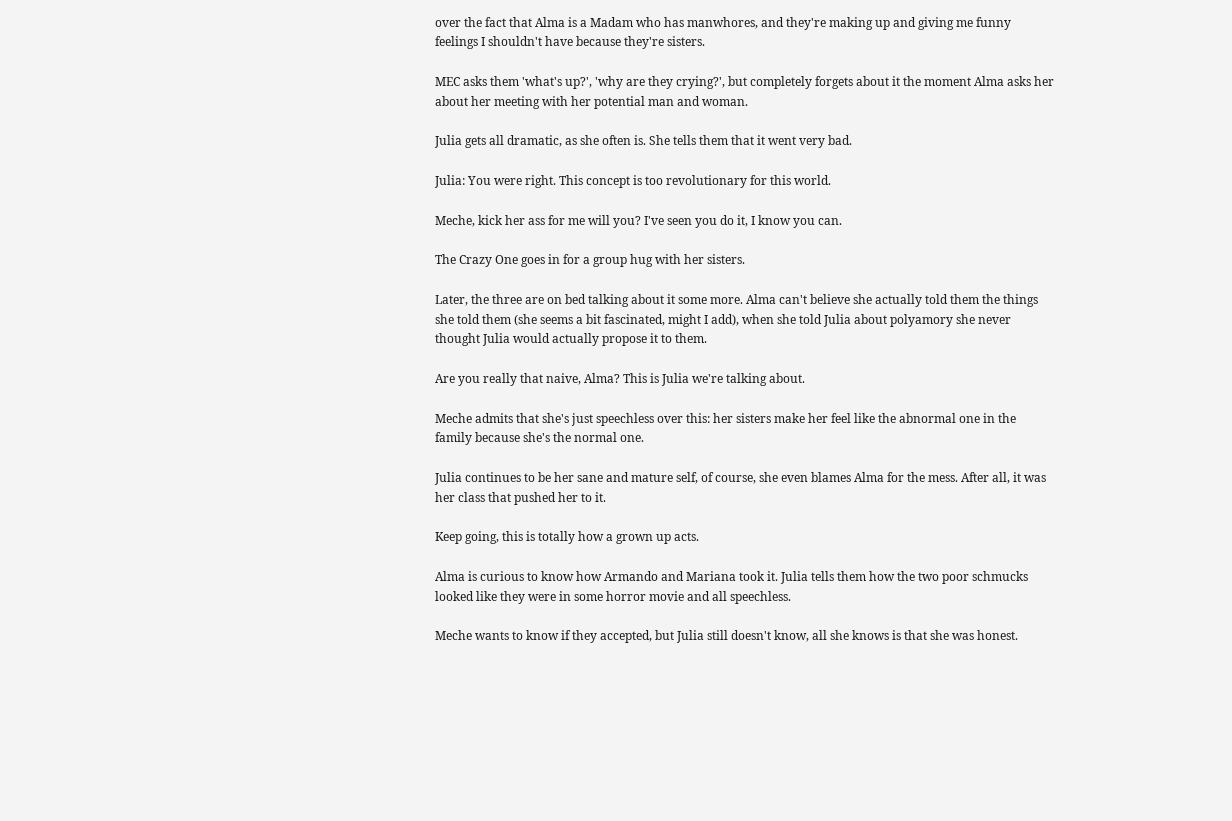over the fact that Alma is a Madam who has manwhores, and they're making up and giving me funny feelings I shouldn't have because they're sisters.

MEC asks them 'what's up?', 'why are they crying?', but completely forgets about it the moment Alma asks her about her meeting with her potential man and woman.

Julia gets all dramatic, as she often is. She tells them that it went very bad.

Julia: You were right. This concept is too revolutionary for this world.

Meche, kick her ass for me will you? I've seen you do it, I know you can.

The Crazy One goes in for a group hug with her sisters.

Later, the three are on bed talking about it some more. Alma can't believe she actually told them the things she told them (she seems a bit fascinated, might I add), when she told Julia about polyamory she never thought Julia would actually propose it to them.

Are you really that naive, Alma? This is Julia we're talking about.

Meche admits that she's just speechless over this: her sisters make her feel like the abnormal one in the family because she's the normal one.

Julia continues to be her sane and mature self, of course, she even blames Alma for the mess. After all, it was her class that pushed her to it.

Keep going, this is totally how a grown up acts.

Alma is curious to know how Armando and Mariana took it. Julia tells them how the two poor schmucks looked like they were in some horror movie and all speechless.

Meche wants to know if they accepted, but Julia still doesn't know, all she knows is that she was honest.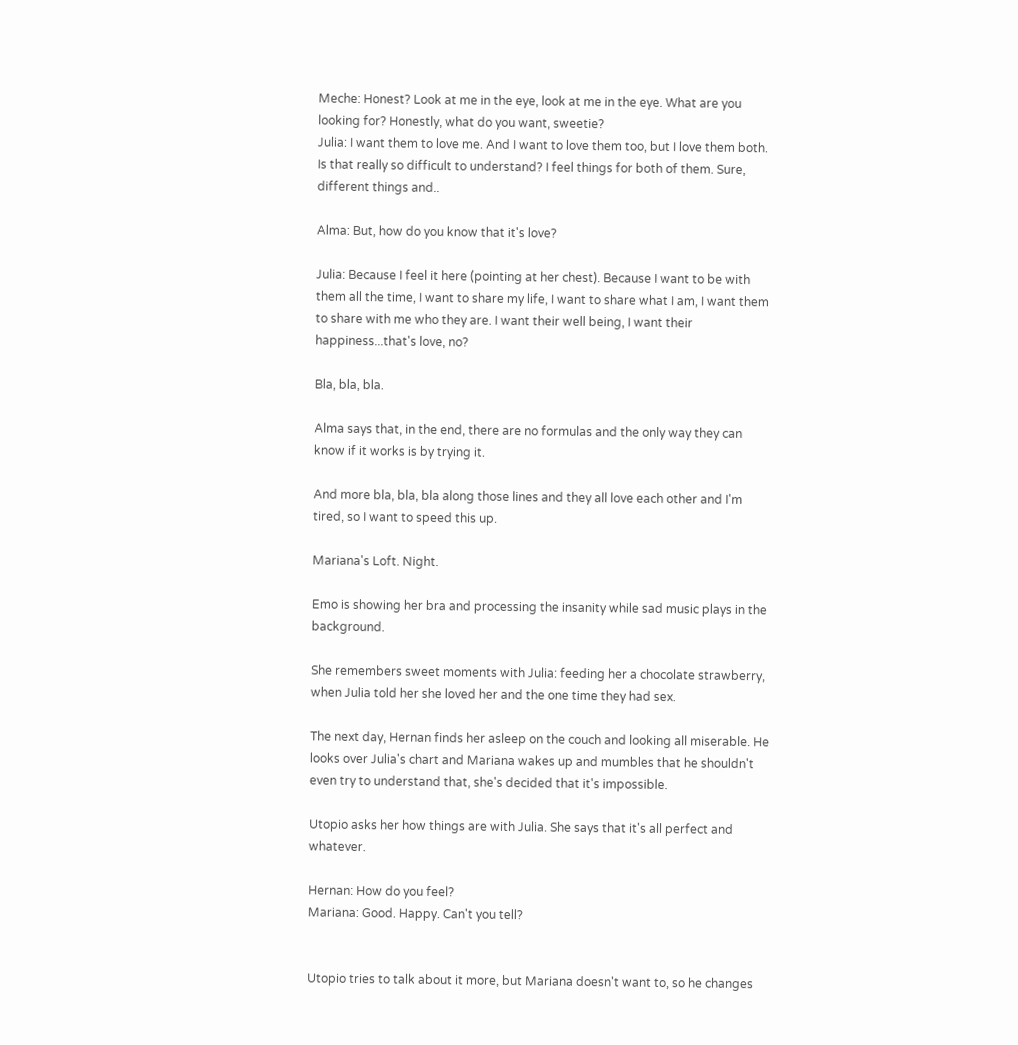Meche: Honest? Look at me in the eye, look at me in the eye. What are you looking for? Honestly, what do you want, sweetie?
Julia: I want them to love me. And I want to love them too, but I love them both. Is that really so difficult to understand? I feel things for both of them. Sure, different things and..

Alma: But, how do you know that it's love?

Julia: Because I feel it here (pointing at her chest). Because I want to be with them all the time, I want to share my life, I want to share what I am, I want them to share with me who they are. I want their well being, I want their happiness...that's love, no?

Bla, bla, bla.

Alma says that, in the end, there are no formulas and the only way they can know if it works is by trying it.

And more bla, bla, bla along those lines and they all love each other and I'm tired, so I want to speed this up.

Mariana's Loft. Night.

Emo is showing her bra and processing the insanity while sad music plays in the background.

She remembers sweet moments with Julia: feeding her a chocolate strawberry, when Julia told her she loved her and the one time they had sex.

The next day, Hernan finds her asleep on the couch and looking all miserable. He looks over Julia's chart and Mariana wakes up and mumbles that he shouldn't even try to understand that, she's decided that it's impossible.

Utopio asks her how things are with Julia. She says that it's all perfect and whatever.

Hernan: How do you feel?
Mariana: Good. Happy. Can't you tell?


Utopio tries to talk about it more, but Mariana doesn't want to, so he changes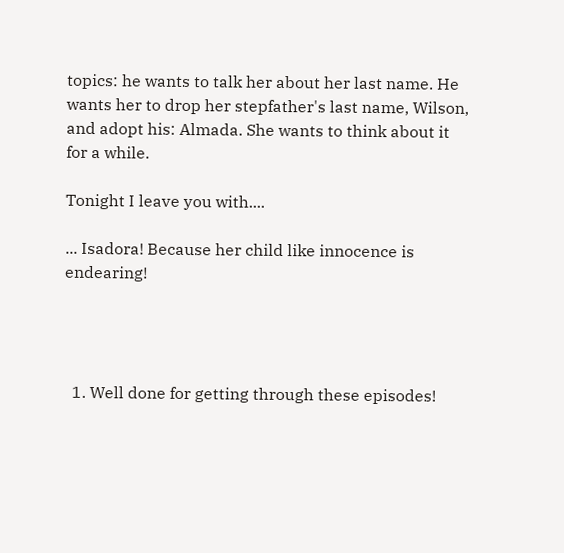topics: he wants to talk her about her last name. He wants her to drop her stepfather's last name, Wilson, and adopt his: Almada. She wants to think about it for a while.

Tonight I leave you with....

... Isadora! Because her child like innocence is endearing!




  1. Well done for getting through these episodes!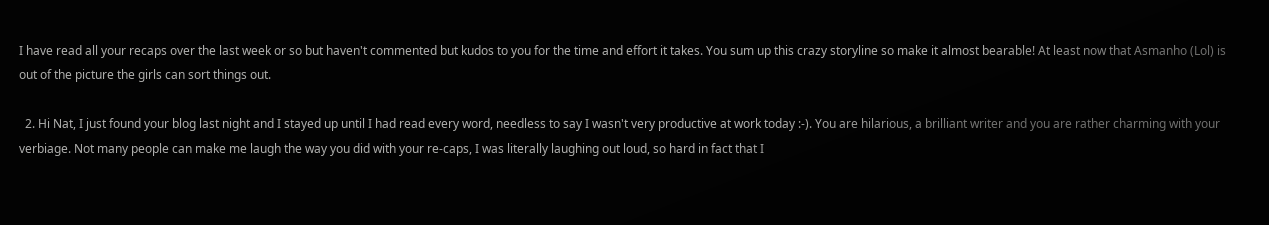I have read all your recaps over the last week or so but haven't commented but kudos to you for the time and effort it takes. You sum up this crazy storyline so make it almost bearable! At least now that Asmanho (Lol) is out of the picture the girls can sort things out.

  2. Hi Nat, I just found your blog last night and I stayed up until I had read every word, needless to say I wasn't very productive at work today :-). You are hilarious, a brilliant writer and you are rather charming with your verbiage. Not many people can make me laugh the way you did with your re-caps, I was literally laughing out loud, so hard in fact that I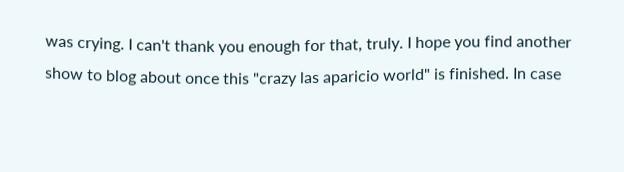was crying. I can't thank you enough for that, truly. I hope you find another show to blog about once this "crazy las aparicio world" is finished. In case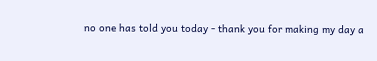no one has told you today - thank you for making my day a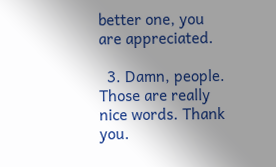better one, you are appreciated.

  3. Damn, people. Those are really nice words. Thank you.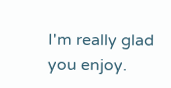I'm really glad you enjoy.